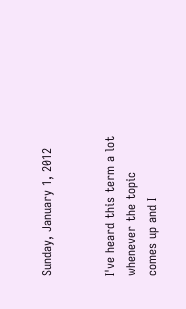Sunday, January 1, 2012


I've heard this term a lot whenever the topic comes up and I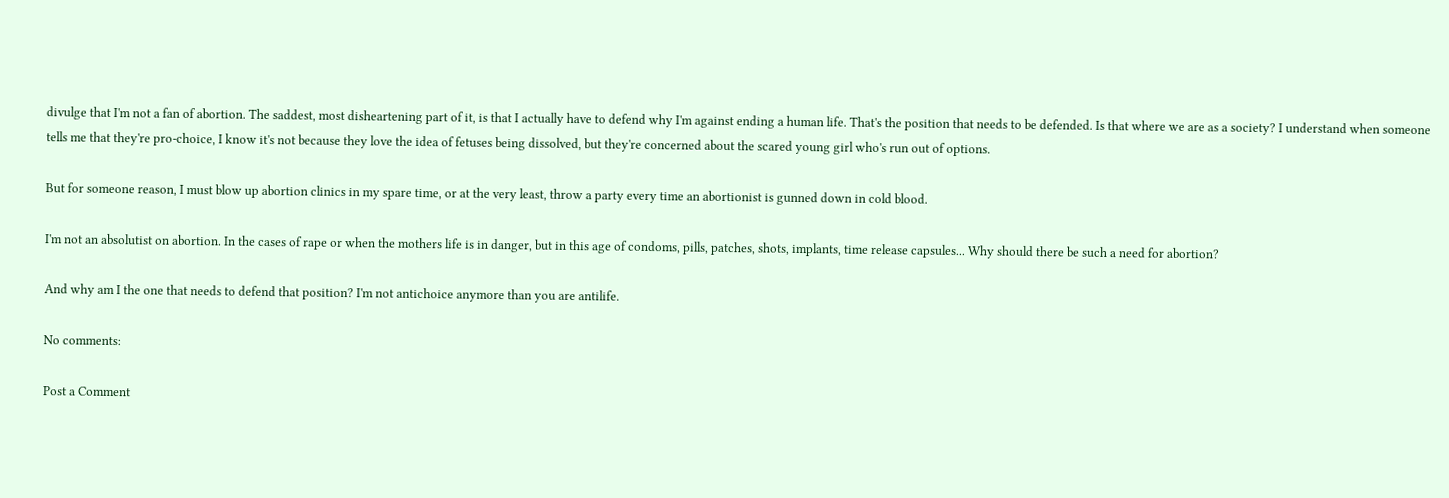divulge that I'm not a fan of abortion. The saddest, most disheartening part of it, is that I actually have to defend why I'm against ending a human life. That's the position that needs to be defended. Is that where we are as a society? I understand when someone tells me that they're pro-choice, I know it's not because they love the idea of fetuses being dissolved, but they're concerned about the scared young girl who's run out of options.

But for someone reason, I must blow up abortion clinics in my spare time, or at the very least, throw a party every time an abortionist is gunned down in cold blood.

I'm not an absolutist on abortion. In the cases of rape or when the mothers life is in danger, but in this age of condoms, pills, patches, shots, implants, time release capsules... Why should there be such a need for abortion?

And why am I the one that needs to defend that position? I'm not antichoice anymore than you are antilife.

No comments:

Post a Comment